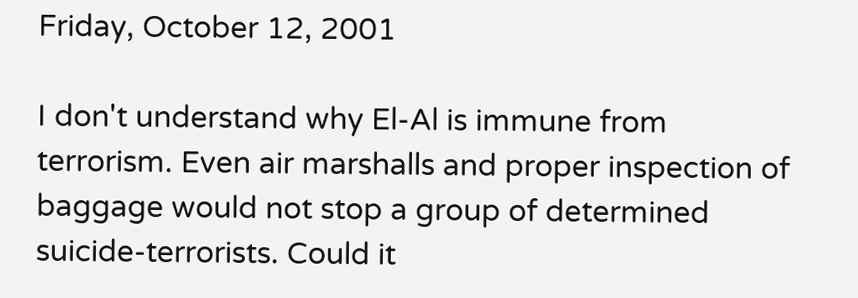Friday, October 12, 2001

I don't understand why El-Al is immune from terrorism. Even air marshalls and proper inspection of baggage would not stop a group of determined suicide-terrorists. Could it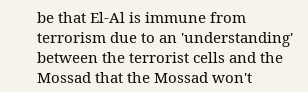be that El-Al is immune from terrorism due to an 'understanding' between the terrorist cells and the Mossad that the Mossad won't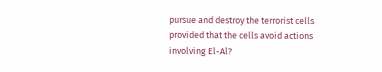pursue and destroy the terrorist cells provided that the cells avoid actions involving El-Al?